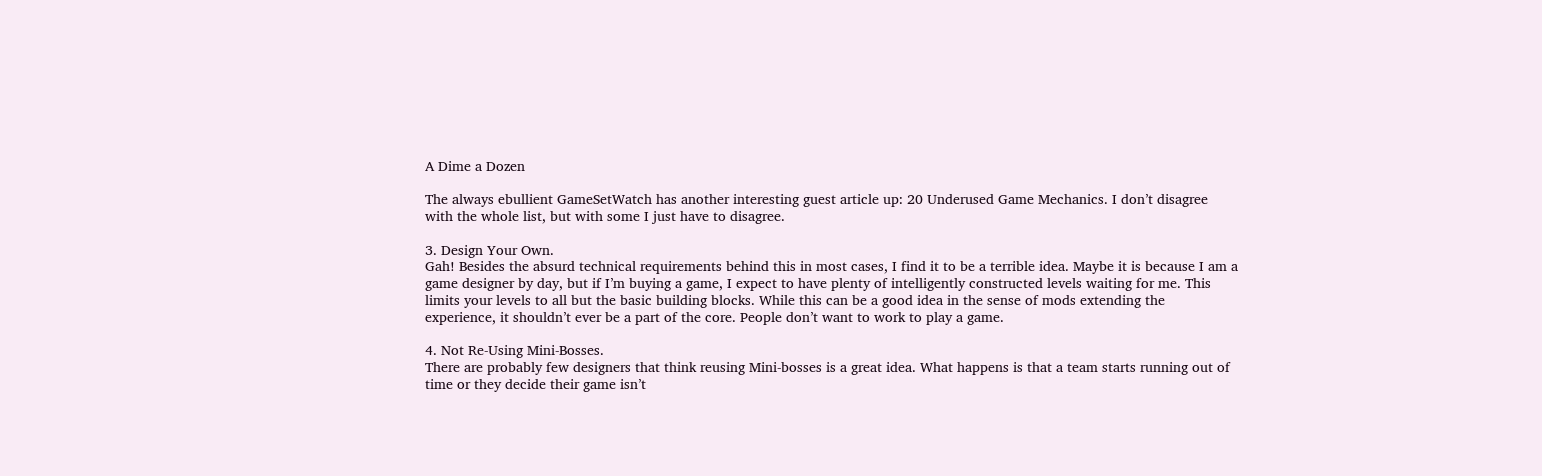A Dime a Dozen

The always ebullient GameSetWatch has another interesting guest article up: 20 Underused Game Mechanics. I don’t disagree with the whole list, but with some I just have to disagree.

3. Design Your Own.
Gah! Besides the absurd technical requirements behind this in most cases, I find it to be a terrible idea. Maybe it is because I am a game designer by day, but if I’m buying a game, I expect to have plenty of intelligently constructed levels waiting for me. This limits your levels to all but the basic building blocks. While this can be a good idea in the sense of mods extending the experience, it shouldn’t ever be a part of the core. People don’t want to work to play a game.

4. Not Re-Using Mini-Bosses.
There are probably few designers that think reusing Mini-bosses is a great idea. What happens is that a team starts running out of time or they decide their game isn’t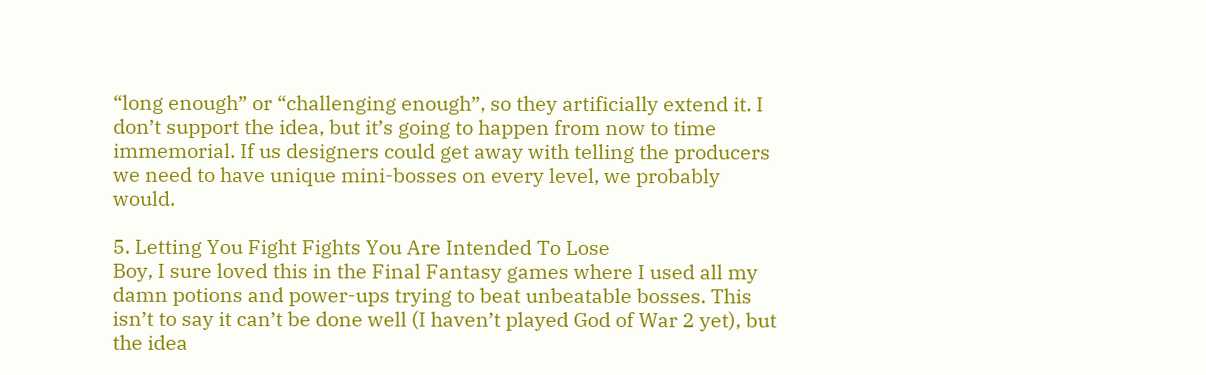“long enough” or “challenging enough”, so they artificially extend it. I don’t support the idea, but it’s going to happen from now to time immemorial. If us designers could get away with telling the producers we need to have unique mini-bosses on every level, we probably would.

5. Letting You Fight Fights You Are Intended To Lose
Boy, I sure loved this in the Final Fantasy games where I used all my damn potions and power-ups trying to beat unbeatable bosses. This isn’t to say it can’t be done well (I haven’t played God of War 2 yet), but the idea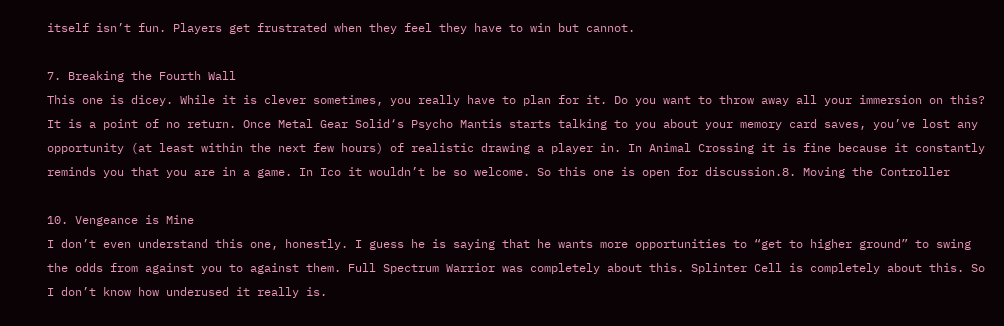itself isn’t fun. Players get frustrated when they feel they have to win but cannot.

7. Breaking the Fourth Wall
This one is dicey. While it is clever sometimes, you really have to plan for it. Do you want to throw away all your immersion on this? It is a point of no return. Once Metal Gear Solid‘s Psycho Mantis starts talking to you about your memory card saves, you’ve lost any opportunity (at least within the next few hours) of realistic drawing a player in. In Animal Crossing it is fine because it constantly reminds you that you are in a game. In Ico it wouldn’t be so welcome. So this one is open for discussion.8. Moving the Controller

10. Vengeance is Mine
I don’t even understand this one, honestly. I guess he is saying that he wants more opportunities to “get to higher ground” to swing the odds from against you to against them. Full Spectrum Warrior was completely about this. Splinter Cell is completely about this. So I don’t know how underused it really is.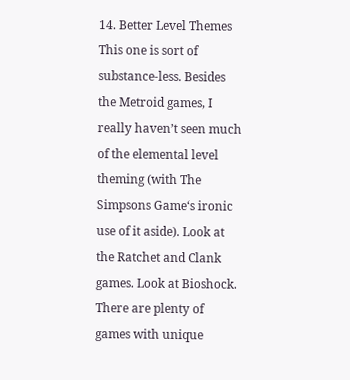14. Better Level Themes
This one is sort of substance-less. Besides the Metroid games, I really haven’t seen much of the elemental level theming (with The Simpsons Game‘s ironic use of it aside). Look at the Ratchet and Clank games. Look at Bioshock. There are plenty of games with unique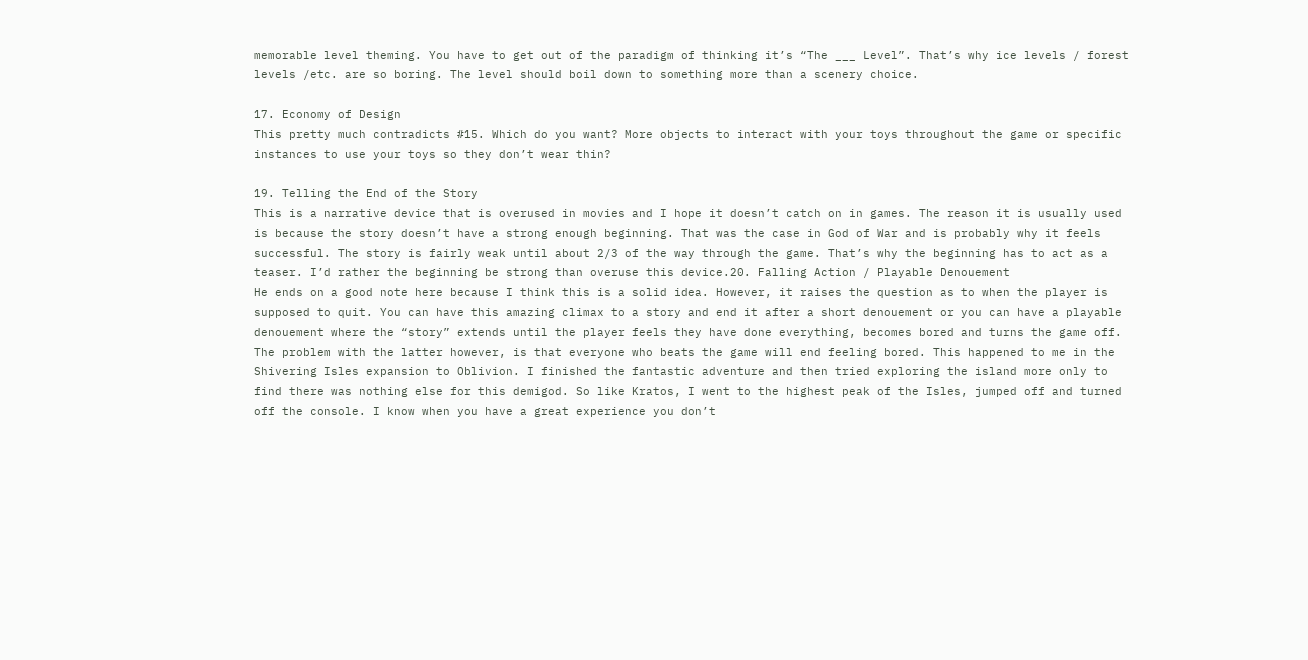memorable level theming. You have to get out of the paradigm of thinking it’s “The ___ Level”. That’s why ice levels / forest levels /etc. are so boring. The level should boil down to something more than a scenery choice.

17. Economy of Design
This pretty much contradicts #15. Which do you want? More objects to interact with your toys throughout the game or specific instances to use your toys so they don’t wear thin?

19. Telling the End of the Story
This is a narrative device that is overused in movies and I hope it doesn’t catch on in games. The reason it is usually used is because the story doesn’t have a strong enough beginning. That was the case in God of War and is probably why it feels successful. The story is fairly weak until about 2/3 of the way through the game. That’s why the beginning has to act as a teaser. I’d rather the beginning be strong than overuse this device.20. Falling Action / Playable Denouement
He ends on a good note here because I think this is a solid idea. However, it raises the question as to when the player is supposed to quit. You can have this amazing climax to a story and end it after a short denouement or you can have a playable denouement where the “story” extends until the player feels they have done everything, becomes bored and turns the game off. The problem with the latter however, is that everyone who beats the game will end feeling bored. This happened to me in the Shivering Isles expansion to Oblivion. I finished the fantastic adventure and then tried exploring the island more only to find there was nothing else for this demigod. So like Kratos, I went to the highest peak of the Isles, jumped off and turned off the console. I know when you have a great experience you don’t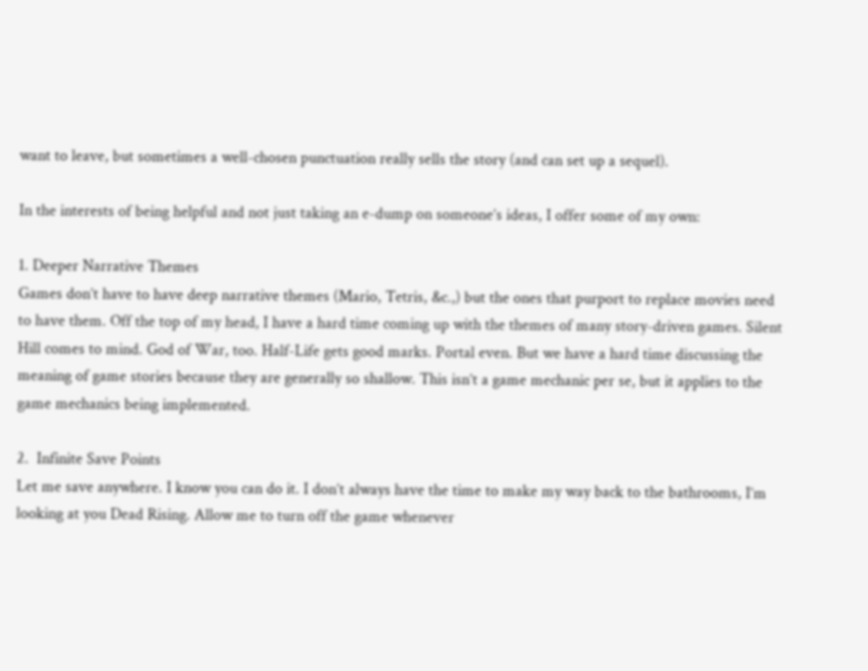want to leave, but sometimes a well-chosen punctuation really sells the story (and can set up a sequel).

In the interests of being helpful and not just taking an e-dump on someone’s ideas, I offer some of my own:

1. Deeper Narrative Themes
Games don’t have to have deep narrative themes (Mario, Tetris, &c.,) but the ones that purport to replace movies need to have them. Off the top of my head, I have a hard time coming up with the themes of many story-driven games. Silent Hill comes to mind. God of War, too. Half-Life gets good marks. Portal even. But we have a hard time discussing the meaning of game stories because they are generally so shallow. This isn’t a game mechanic per se, but it applies to the game mechanics being implemented.

2.  Infinite Save Points
Let me save anywhere. I know you can do it. I don’t always have the time to make my way back to the bathrooms, I’m looking at you Dead Rising. Allow me to turn off the game whenever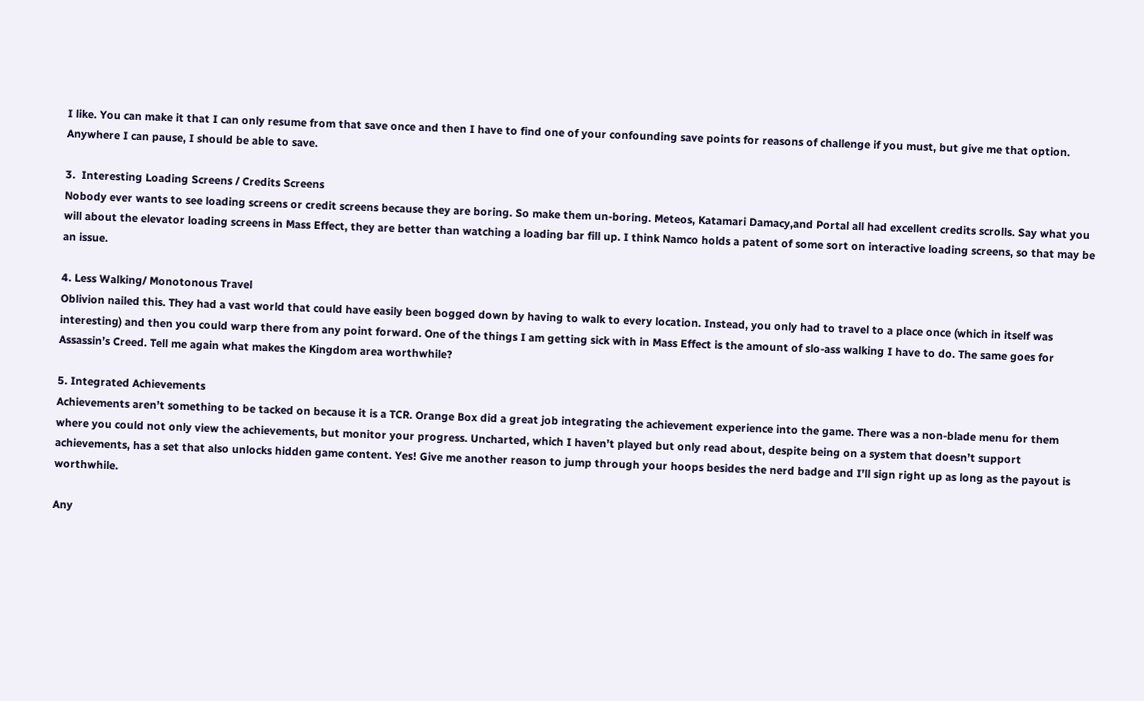I like. You can make it that I can only resume from that save once and then I have to find one of your confounding save points for reasons of challenge if you must, but give me that option. Anywhere I can pause, I should be able to save.

3.  Interesting Loading Screens / Credits Screens
Nobody ever wants to see loading screens or credit screens because they are boring. So make them un-boring. Meteos, Katamari Damacy,and Portal all had excellent credits scrolls. Say what you will about the elevator loading screens in Mass Effect, they are better than watching a loading bar fill up. I think Namco holds a patent of some sort on interactive loading screens, so that may be an issue.

4. Less Walking/ Monotonous Travel
Oblivion nailed this. They had a vast world that could have easily been bogged down by having to walk to every location. Instead, you only had to travel to a place once (which in itself was interesting) and then you could warp there from any point forward. One of the things I am getting sick with in Mass Effect is the amount of slo-ass walking I have to do. The same goes for Assassin’s Creed. Tell me again what makes the Kingdom area worthwhile?

5. Integrated Achievements
Achievements aren’t something to be tacked on because it is a TCR. Orange Box did a great job integrating the achievement experience into the game. There was a non-blade menu for them where you could not only view the achievements, but monitor your progress. Uncharted, which I haven’t played but only read about, despite being on a system that doesn’t support achievements, has a set that also unlocks hidden game content. Yes! Give me another reason to jump through your hoops besides the nerd badge and I’ll sign right up as long as the payout is worthwhile.

Any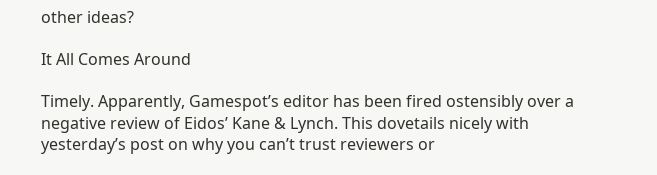other ideas?

It All Comes Around

Timely. Apparently, Gamespot’s editor has been fired ostensibly over a negative review of Eidos’ Kane & Lynch. This dovetails nicely with yesterday’s post on why you can’t trust reviewers or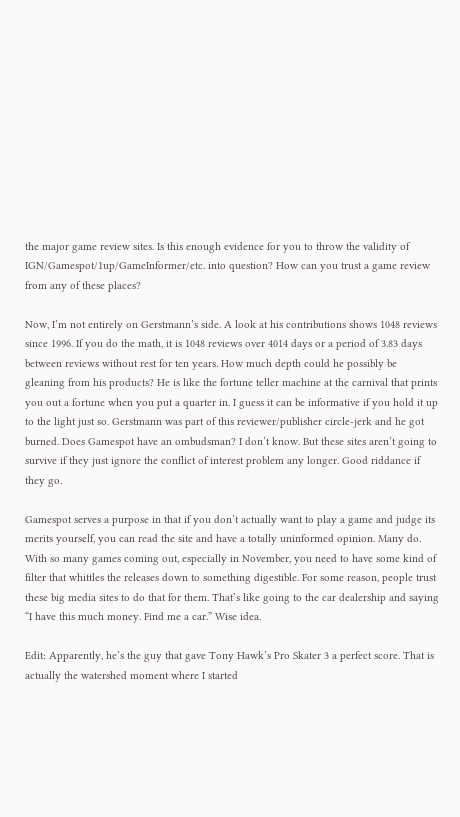the major game review sites. Is this enough evidence for you to throw the validity of IGN/Gamespot/1up/GameInformer/etc. into question? How can you trust a game review from any of these places?

Now, I’m not entirely on Gerstmann’s side. A look at his contributions shows 1048 reviews since 1996. If you do the math, it is 1048 reviews over 4014 days or a period of 3.83 days between reviews without rest for ten years. How much depth could he possibly be gleaning from his products? He is like the fortune teller machine at the carnival that prints you out a fortune when you put a quarter in. I guess it can be informative if you hold it up to the light just so. Gerstmann was part of this reviewer/publisher circle-jerk and he got burned. Does Gamespot have an ombudsman? I don’t know. But these sites aren’t going to survive if they just ignore the conflict of interest problem any longer. Good riddance if they go.

Gamespot serves a purpose in that if you don’t actually want to play a game and judge its merits yourself, you can read the site and have a totally uninformed opinion. Many do. With so many games coming out, especially in November, you need to have some kind of filter that whittles the releases down to something digestible. For some reason, people trust these big media sites to do that for them. That’s like going to the car dealership and saying “I have this much money. Find me a car.” Wise idea.

Edit: Apparently, he’s the guy that gave Tony Hawk’s Pro Skater 3 a perfect score. That is actually the watershed moment where I started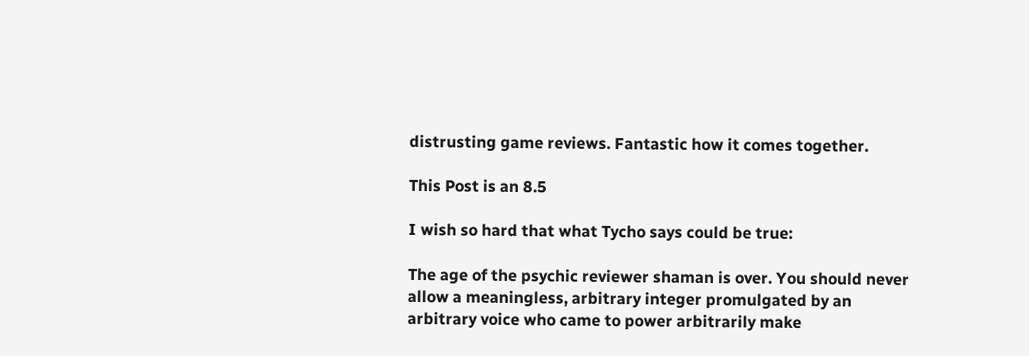distrusting game reviews. Fantastic how it comes together.

This Post is an 8.5

I wish so hard that what Tycho says could be true:

The age of the psychic reviewer shaman is over. You should never allow a meaningless, arbitrary integer promulgated by an arbitrary voice who came to power arbitrarily make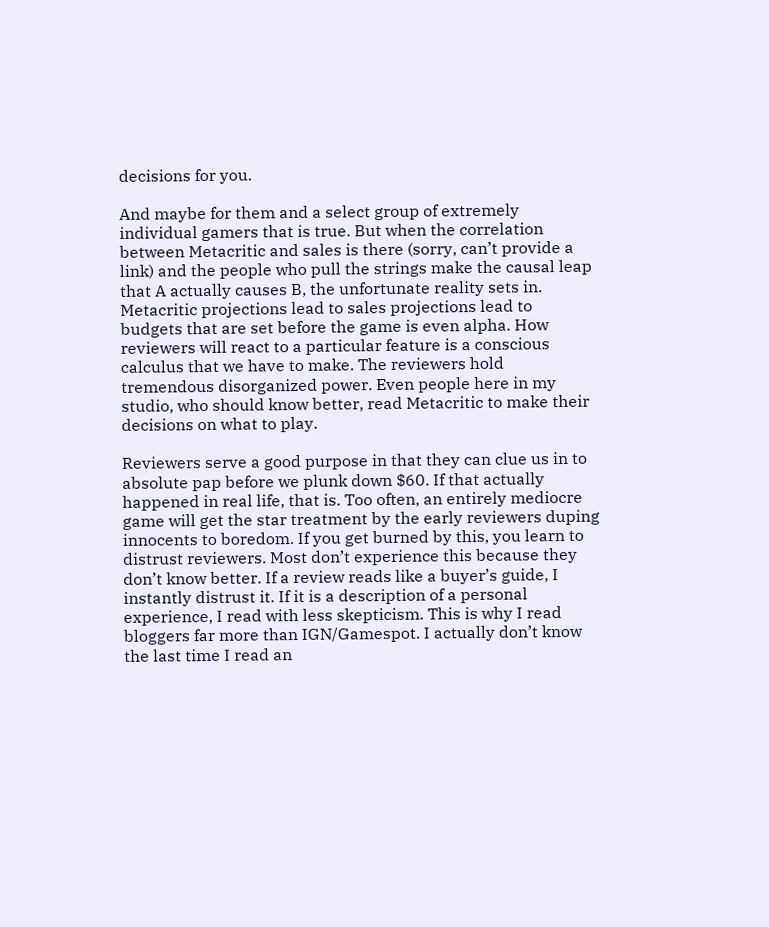decisions for you.

And maybe for them and a select group of extremely individual gamers that is true. But when the correlation between Metacritic and sales is there (sorry, can’t provide a link) and the people who pull the strings make the causal leap that A actually causes B, the unfortunate reality sets in. Metacritic projections lead to sales projections lead to budgets that are set before the game is even alpha. How reviewers will react to a particular feature is a conscious calculus that we have to make. The reviewers hold tremendous disorganized power. Even people here in my studio, who should know better, read Metacritic to make their decisions on what to play.

Reviewers serve a good purpose in that they can clue us in to absolute pap before we plunk down $60. If that actually happened in real life, that is. Too often, an entirely mediocre game will get the star treatment by the early reviewers duping innocents to boredom. If you get burned by this, you learn to distrust reviewers. Most don’t experience this because they don’t know better. If a review reads like a buyer’s guide, I instantly distrust it. If it is a description of a personal experience, I read with less skepticism. This is why I read bloggers far more than IGN/Gamespot. I actually don’t know the last time I read an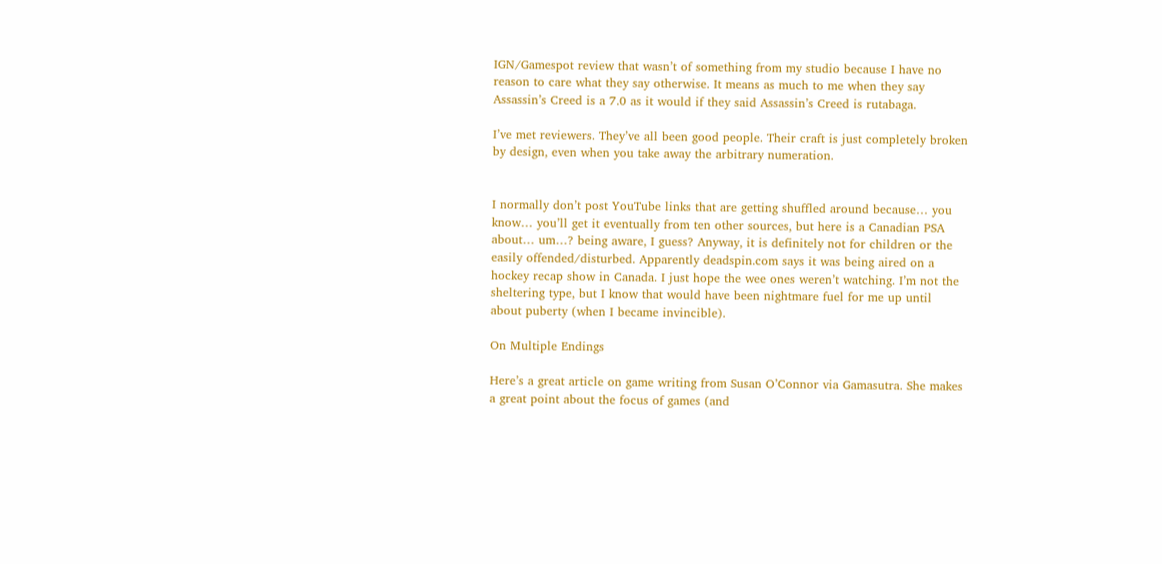IGN/Gamespot review that wasn’t of something from my studio because I have no reason to care what they say otherwise. It means as much to me when they say Assassin’s Creed is a 7.0 as it would if they said Assassin’s Creed is rutabaga.

I’ve met reviewers. They’ve all been good people. Their craft is just completely broken by design, even when you take away the arbitrary numeration.


I normally don’t post YouTube links that are getting shuffled around because… you know… you’ll get it eventually from ten other sources, but here is a Canadian PSA about… um…? being aware, I guess? Anyway, it is definitely not for children or the easily offended/disturbed. Apparently deadspin.com says it was being aired on a hockey recap show in Canada. I just hope the wee ones weren’t watching. I’m not the sheltering type, but I know that would have been nightmare fuel for me up until about puberty (when I became invincible).

On Multiple Endings

Here’s a great article on game writing from Susan O’Connor via Gamasutra. She makes a great point about the focus of games (and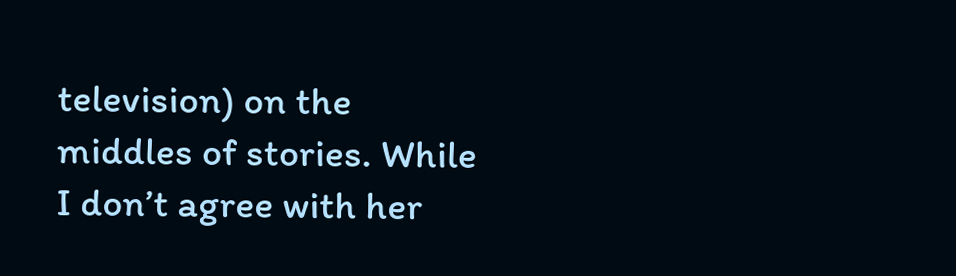television) on the middles of stories. While I don’t agree with her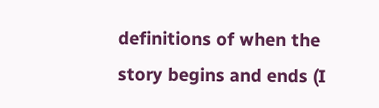definitions of when the story begins and ends (I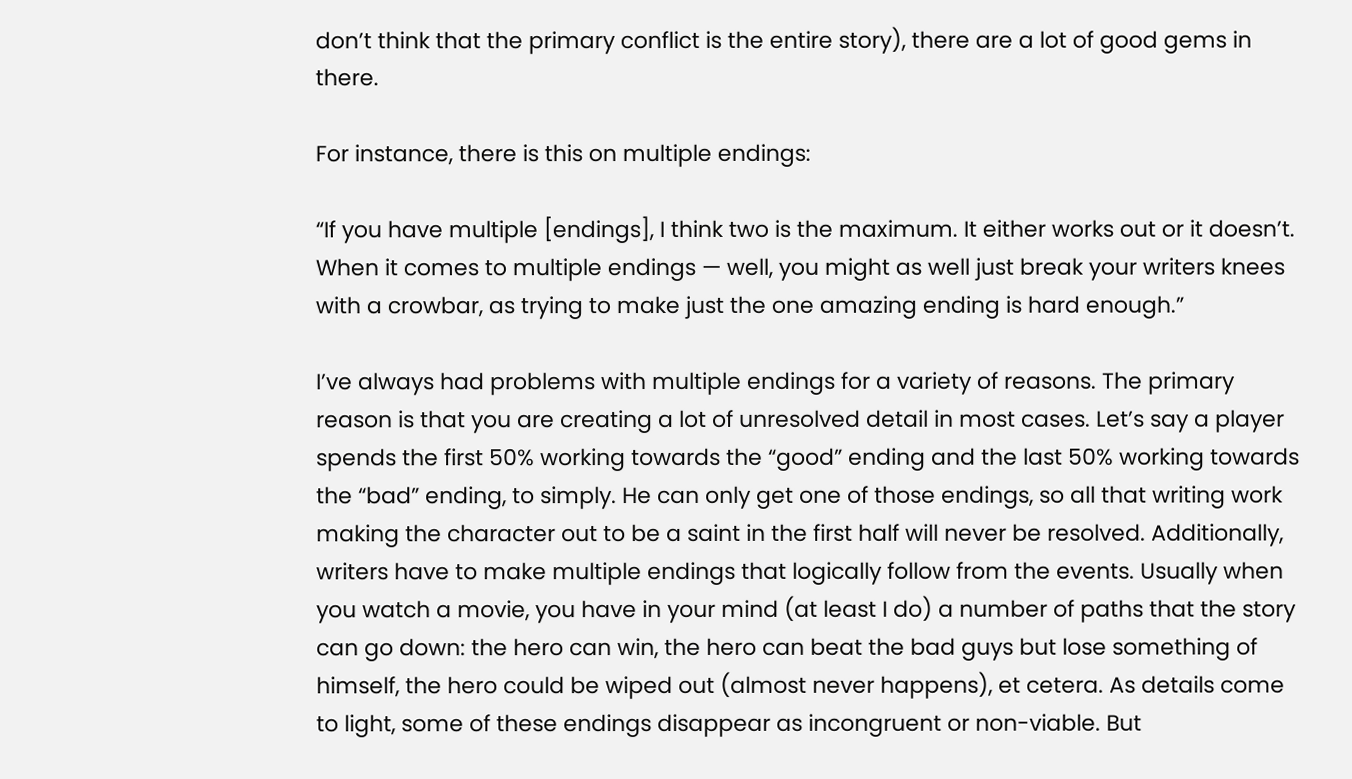don’t think that the primary conflict is the entire story), there are a lot of good gems in there.

For instance, there is this on multiple endings:

“If you have multiple [endings], I think two is the maximum. It either works out or it doesn’t. When it comes to multiple endings — well, you might as well just break your writers knees with a crowbar, as trying to make just the one amazing ending is hard enough.”

I’ve always had problems with multiple endings for a variety of reasons. The primary reason is that you are creating a lot of unresolved detail in most cases. Let’s say a player spends the first 50% working towards the “good” ending and the last 50% working towards the “bad” ending, to simply. He can only get one of those endings, so all that writing work making the character out to be a saint in the first half will never be resolved. Additionally, writers have to make multiple endings that logically follow from the events. Usually when you watch a movie, you have in your mind (at least I do) a number of paths that the story can go down: the hero can win, the hero can beat the bad guys but lose something of himself, the hero could be wiped out (almost never happens), et cetera. As details come to light, some of these endings disappear as incongruent or non-viable. But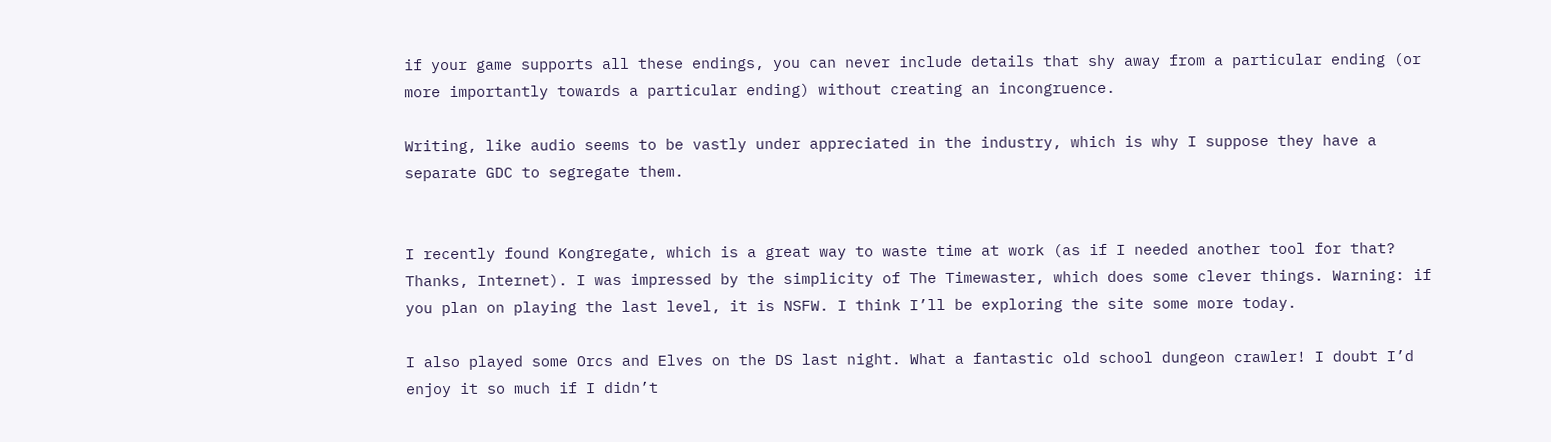if your game supports all these endings, you can never include details that shy away from a particular ending (or more importantly towards a particular ending) without creating an incongruence.

Writing, like audio seems to be vastly under appreciated in the industry, which is why I suppose they have a separate GDC to segregate them.


I recently found Kongregate, which is a great way to waste time at work (as if I needed another tool for that? Thanks, Internet). I was impressed by the simplicity of The Timewaster, which does some clever things. Warning: if you plan on playing the last level, it is NSFW. I think I’ll be exploring the site some more today.

I also played some Orcs and Elves on the DS last night. What a fantastic old school dungeon crawler! I doubt I’d enjoy it so much if I didn’t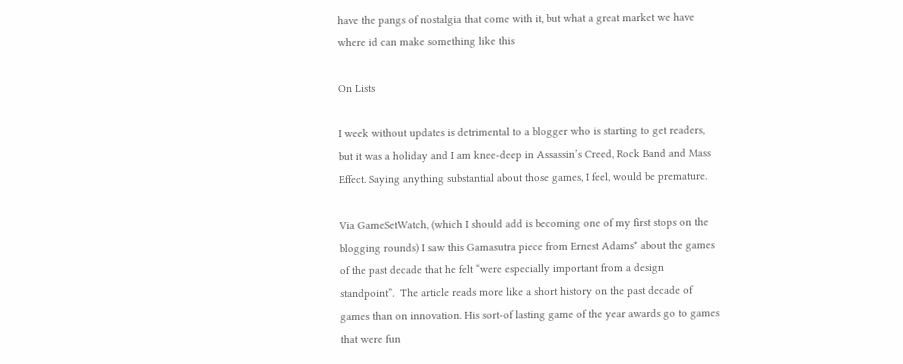have the pangs of nostalgia that come with it, but what a great market we have where id can make something like this

On Lists

I week without updates is detrimental to a blogger who is starting to get readers, but it was a holiday and I am knee-deep in Assassin’s Creed, Rock Band and Mass Effect. Saying anything substantial about those games, I feel, would be premature.

Via GameSetWatch, (which I should add is becoming one of my first stops on the blogging rounds) I saw this Gamasutra piece from Ernest Adams* about the games of the past decade that he felt “were especially important from a design standpoint”.  The article reads more like a short history on the past decade of games than on innovation. His sort-of lasting game of the year awards go to games that were fun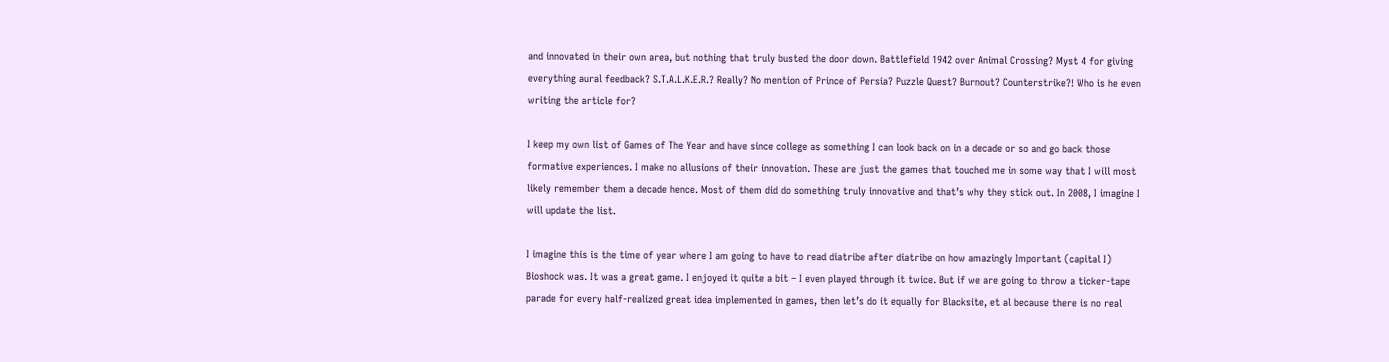and innovated in their own area, but nothing that truly busted the door down. Battlefield 1942 over Animal Crossing? Myst 4 for giving everything aural feedback? S.T.A.L.K.E.R.? Really? No mention of Prince of Persia? Puzzle Quest? Burnout? Counterstrike?! Who is he even writing the article for?

I keep my own list of Games of The Year and have since college as something I can look back on in a decade or so and go back those formative experiences. I make no allusions of their innovation. These are just the games that touched me in some way that I will most likely remember them a decade hence. Most of them did do something truly innovative and that’s why they stick out. In 2008, I imagine I will update the list.

I imagine this is the time of year where I am going to have to read diatribe after diatribe on how amazingly Important (capital I) Bioshock was. It was a great game. I enjoyed it quite a bit – I even played through it twice. But if we are going to throw a ticker-tape parade for every half-realized great idea implemented in games, then let’s do it equally for Blacksite, et al because there is no real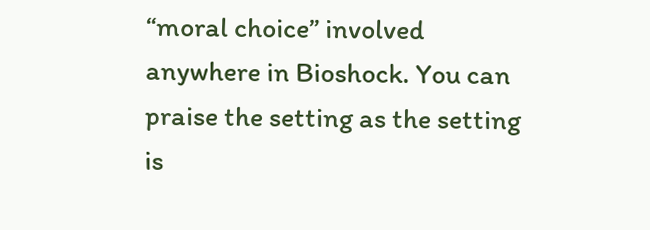“moral choice” involved anywhere in Bioshock. You can praise the setting as the setting is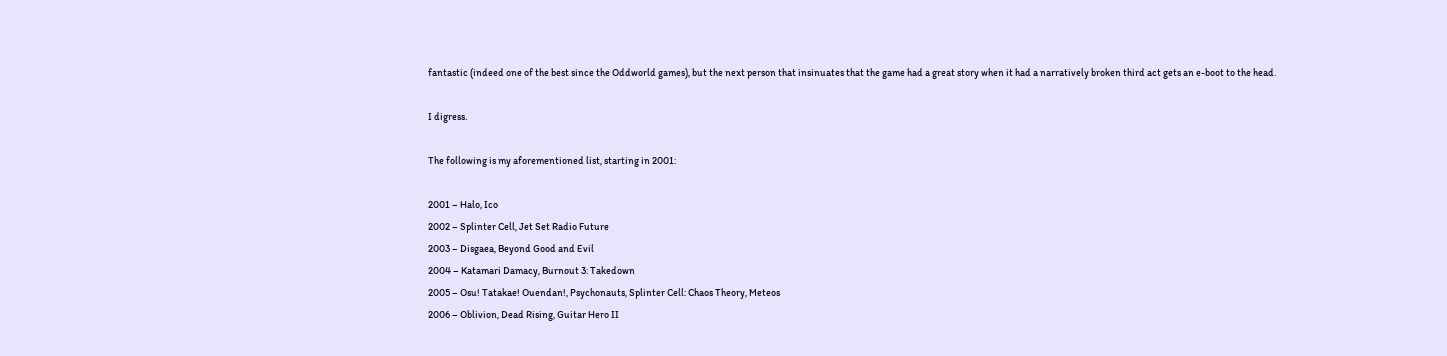fantastic (indeed one of the best since the Oddworld games), but the next person that insinuates that the game had a great story when it had a narratively broken third act gets an e-boot to the head.

I digress.

The following is my aforementioned list, starting in 2001:

2001 – Halo, Ico
2002 – Splinter Cell, Jet Set Radio Future
2003 – Disgaea, Beyond Good and Evil
2004 – Katamari Damacy, Burnout 3: Takedown
2005 – Osu! Tatakae! Ouendan!, Psychonauts, Splinter Cell: Chaos Theory, Meteos
2006 – Oblivion, Dead Rising, Guitar Hero II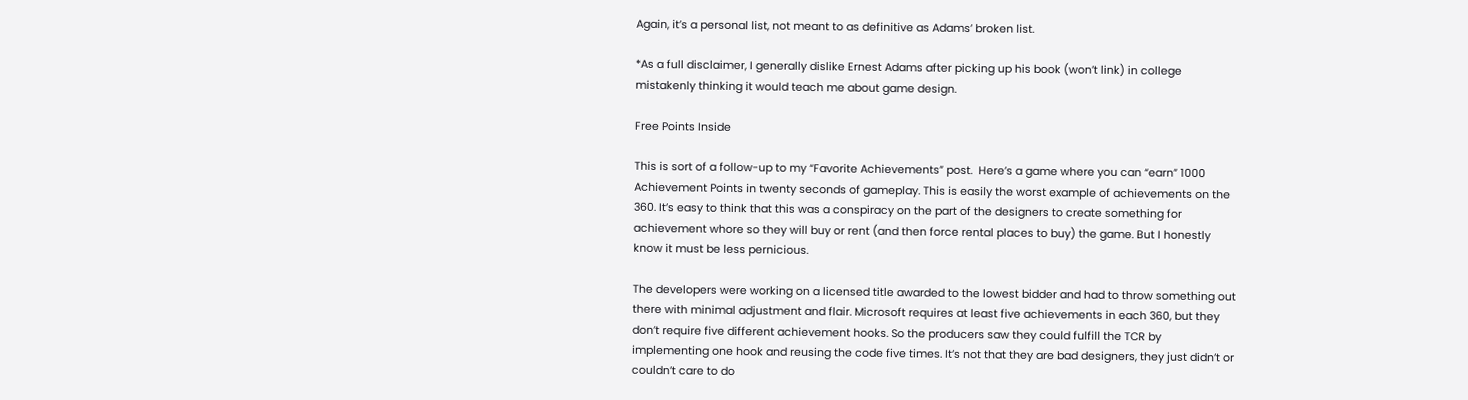Again, it’s a personal list, not meant to as definitive as Adams’ broken list.

*As a full disclaimer, I generally dislike Ernest Adams after picking up his book (won’t link) in college mistakenly thinking it would teach me about game design.

Free Points Inside

This is sort of a follow-up to my “Favorite Achievements” post.  Here’s a game where you can “earn” 1000 Achievement Points in twenty seconds of gameplay. This is easily the worst example of achievements on the 360. It’s easy to think that this was a conspiracy on the part of the designers to create something for achievement whore so they will buy or rent (and then force rental places to buy) the game. But I honestly know it must be less pernicious.

The developers were working on a licensed title awarded to the lowest bidder and had to throw something out there with minimal adjustment and flair. Microsoft requires at least five achievements in each 360, but they don’t require five different achievement hooks. So the producers saw they could fulfill the TCR by implementing one hook and reusing the code five times. It’s not that they are bad designers, they just didn’t or couldn’t care to do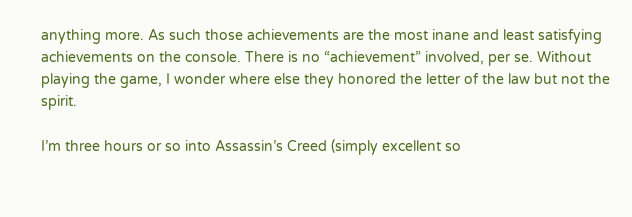anything more. As such those achievements are the most inane and least satisfying achievements on the console. There is no “achievement” involved, per se. Without playing the game, I wonder where else they honored the letter of the law but not the spirit.

I’m three hours or so into Assassin’s Creed (simply excellent so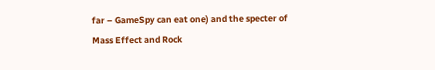far – GameSpy can eat one) and the specter of Mass Effect and Rock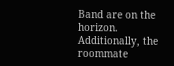Band are on the horizon. Additionally, the roommate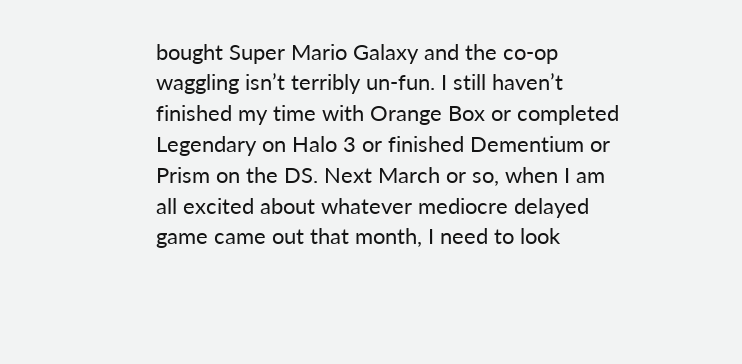bought Super Mario Galaxy and the co-op waggling isn’t terribly un-fun. I still haven’t finished my time with Orange Box or completed Legendary on Halo 3 or finished Dementium or Prism on the DS. Next March or so, when I am all excited about whatever mediocre delayed game came out that month, I need to look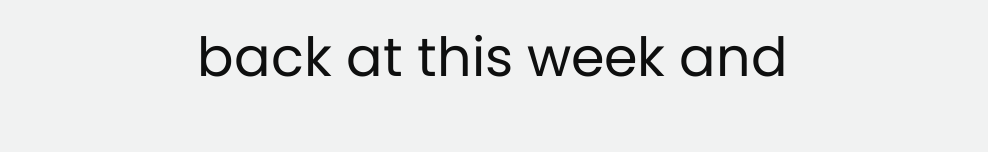back at this week and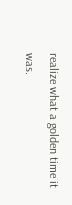realize what a golden time it was.